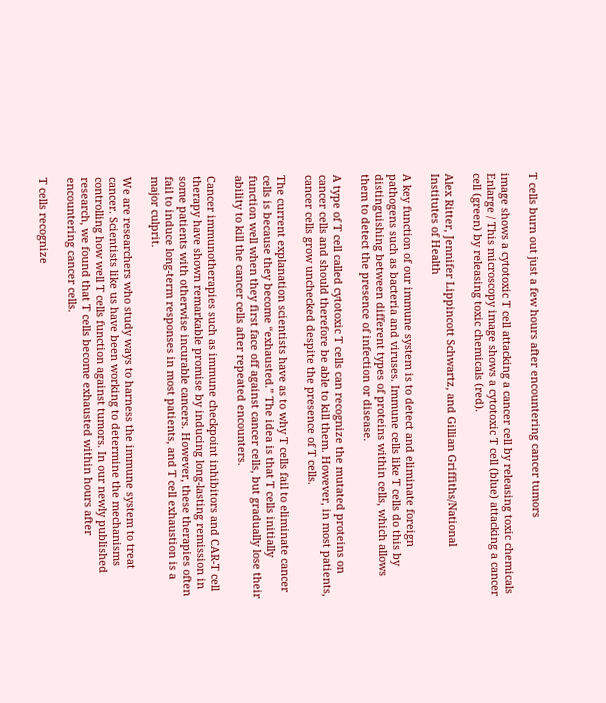T cells burn out just a few hours after encountering cancer tumors

image shows a cytotoxic T cell attacking a cancer cell by releasing toxic chemicals
Enlarge / This microscopy image shows a cytotoxic T cell (blue) attacking a cancer cell (green) by releasing toxic chemicals (red).

Alex Ritter, Jennifer Lippincott Schwartz, and Gillian Griffiths/National Institutes of Health

A key function of our immune system is to detect and eliminate foreign pathogens such as bacteria and viruses. Immune cells like T cells do this by distinguishing between different types of proteins within cells, which allows them to detect the presence of infection or disease.

A type of T cell called cytotoxic T cells can recognize the mutated proteins on cancer cells and should therefore be able to kill them. However, in most patients, cancer cells grow unchecked despite the presence of T cells.

The current explanation scientists have as to why T cells fail to eliminate cancer cells is because they become “exhausted.” The idea is that T cells initially function well when they first face off against cancer cells, but gradually lose their ability to kill the cancer cells after repeated encounters.

Cancer immunotherapies such as immune checkpoint inhibitors and CAR-T cell therapy have shown remarkable promise by inducing long-lasting remission in some patients with otherwise incurable cancers. However, these therapies often fail to induce long-term responses in most patients, and T cell exhaustion is a major culprit.

We are researchers who study ways to harness the immune system to treat cancer. Scientists like us have been working to determine the mechanisms controlling how well T cells function against tumors. In our newly published research, we found that T cells become exhausted within hours after encountering cancer cells.

T cells recognize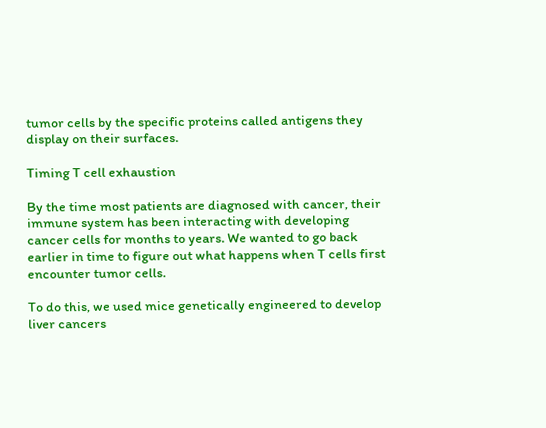tumor cells by the specific proteins called antigens they display on their surfaces.

Timing T cell exhaustion

By the time most patients are diagnosed with cancer, their immune system has been interacting with developing cancer cells for months to years. We wanted to go back earlier in time to figure out what happens when T cells first encounter tumor cells.

To do this, we used mice genetically engineered to develop liver cancers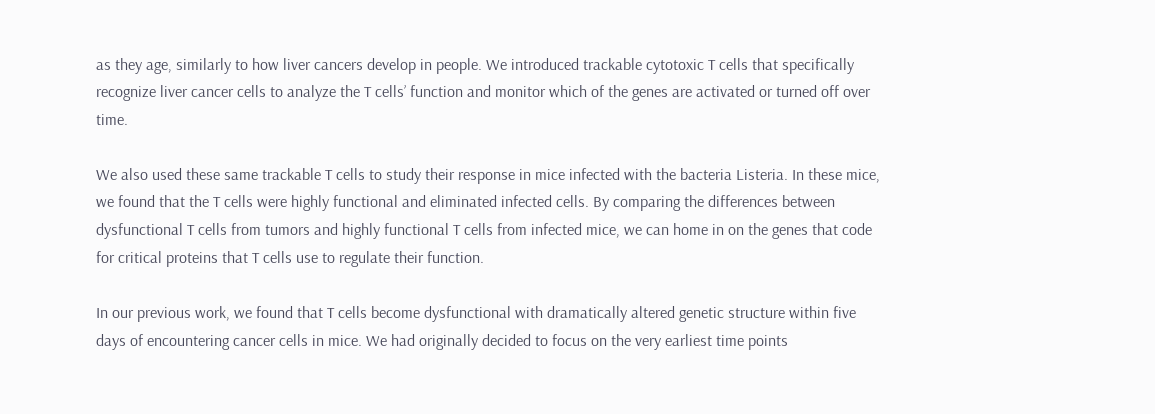as they age, similarly to how liver cancers develop in people. We introduced trackable cytotoxic T cells that specifically recognize liver cancer cells to analyze the T cells’ function and monitor which of the genes are activated or turned off over time.

We also used these same trackable T cells to study their response in mice infected with the bacteria Listeria. In these mice, we found that the T cells were highly functional and eliminated infected cells. By comparing the differences between dysfunctional T cells from tumors and highly functional T cells from infected mice, we can home in on the genes that code for critical proteins that T cells use to regulate their function.

In our previous work, we found that T cells become dysfunctional with dramatically altered genetic structure within five days of encountering cancer cells in mice. We had originally decided to focus on the very earliest time points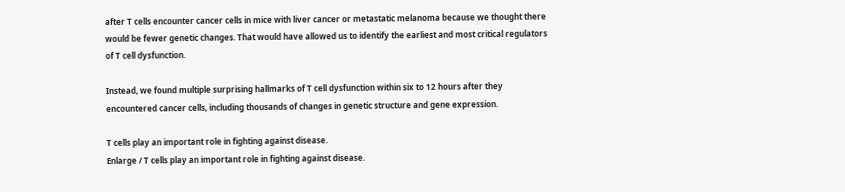after T cells encounter cancer cells in mice with liver cancer or metastatic melanoma because we thought there would be fewer genetic changes. That would have allowed us to identify the earliest and most critical regulators of T cell dysfunction.

Instead, we found multiple surprising hallmarks of T cell dysfunction within six to 12 hours after they encountered cancer cells, including thousands of changes in genetic structure and gene expression.

T cells play an important role in fighting against disease.
Enlarge / T cells play an important role in fighting against disease.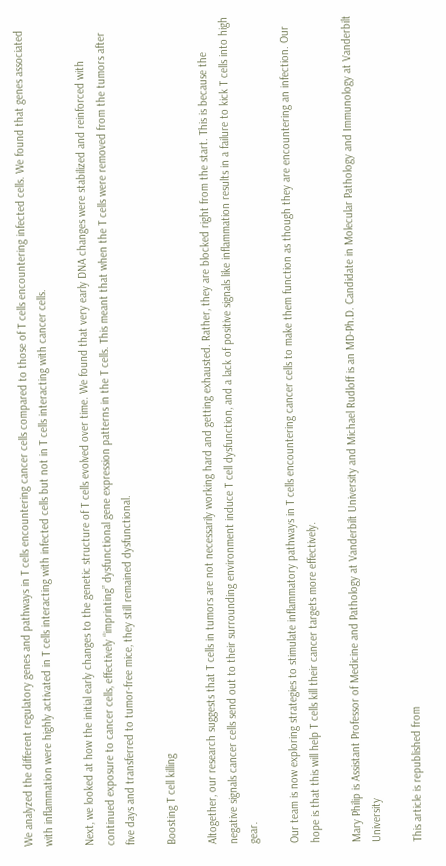We analyzed the different regulatory genes and pathways in T cells encountering cancer cells compared to those of T cells encountering infected cells. We found that genes associated with inflammation were highly activated in T cells interacting with infected cells but not in T cells interacting with cancer cells.

Next, we looked at how the initial early changes to the genetic structure of T cells evolved over time. We found that very early DNA changes were stabilized and reinforced with continued exposure to cancer cells, effectively “imprinting” dysfunctional gene expression patterns in the T cells. This meant that when the T cells were removed from the tumors after five days and transferred to tumor-free mice, they still remained dysfunctional.

Boosting T cell killing

Altogether, our research suggests that T cells in tumors are not necessarily working hard and getting exhausted. Rather, they are blocked right from the start. This is because the negative signals cancer cells send out to their surrounding environment induce T cell dysfunction, and a lack of positive signals like inflammation results in a failure to kick T cells into high gear.

Our team is now exploring strategies to stimulate inflammatory pathways in T cells encountering cancer cells to make them function as though they are encountering an infection. Our hope is that this will help T cells kill their cancer targets more effectively.

Mary Philip is Assistant Professor of Medicine and Pathology at Vanderbilt University and Michael Rudloff is an MD-Ph.D. Candidate in Molecular Pathology and Immunology at Vanderbilt University

This article is republished from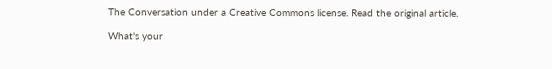The Conversation under a Creative Commons license. Read the original article.

What's your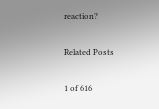reaction?

Related Posts

1 of 616